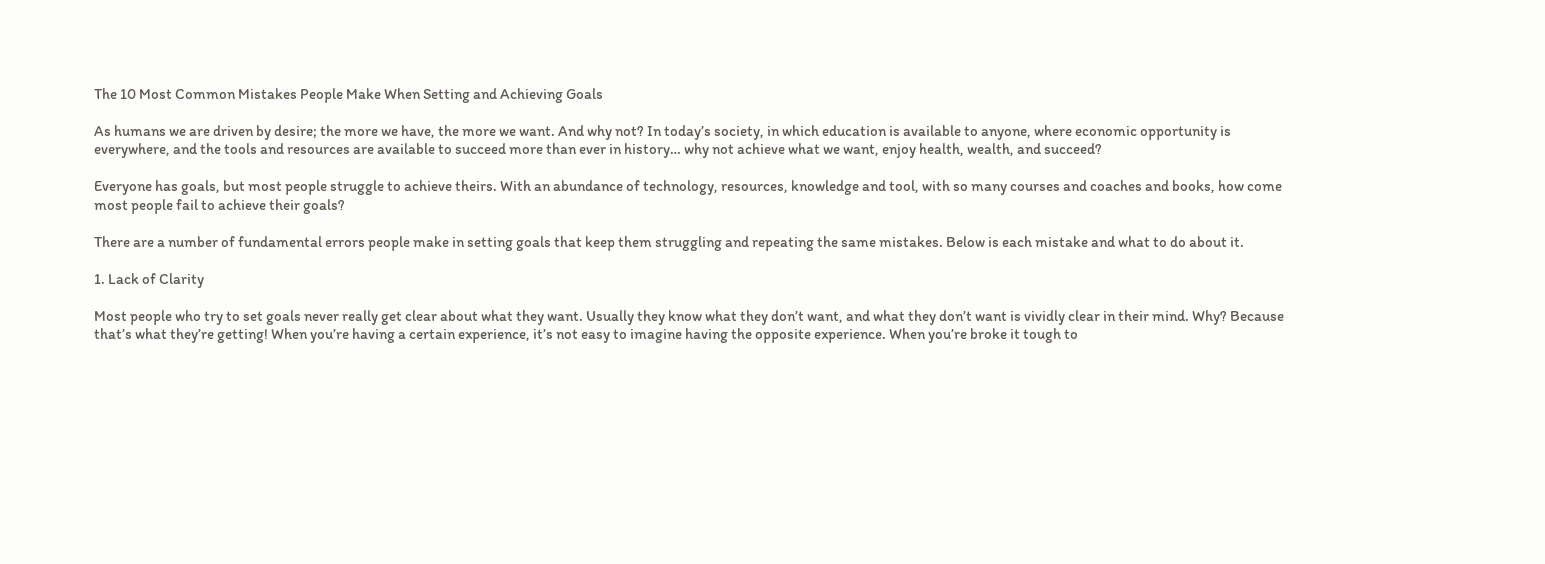The 10 Most Common Mistakes People Make When Setting and Achieving Goals

As humans we are driven by desire; the more we have, the more we want. And why not? In today’s society, in which education is available to anyone, where economic opportunity is everywhere, and the tools and resources are available to succeed more than ever in history… why not achieve what we want, enjoy health, wealth, and succeed?

Everyone has goals, but most people struggle to achieve theirs. With an abundance of technology, resources, knowledge and tool, with so many courses and coaches and books, how come most people fail to achieve their goals?

There are a number of fundamental errors people make in setting goals that keep them struggling and repeating the same mistakes. Below is each mistake and what to do about it.

1. Lack of Clarity

Most people who try to set goals never really get clear about what they want. Usually they know what they don’t want, and what they don’t want is vividly clear in their mind. Why? Because that’s what they’re getting! When you’re having a certain experience, it’s not easy to imagine having the opposite experience. When you’re broke it tough to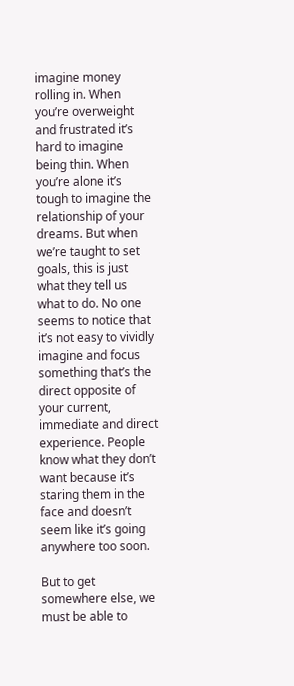imagine money rolling in. When you’re overweight and frustrated it’s hard to imagine being thin. When you’re alone it’s tough to imagine the relationship of your dreams. But when we’re taught to set goals, this is just what they tell us what to do. No one seems to notice that it’s not easy to vividly imagine and focus something that’s the direct opposite of your current, immediate and direct experience. People know what they don’t want because it’s staring them in the face and doesn’t seem like it’s going anywhere too soon.

But to get somewhere else, we must be able to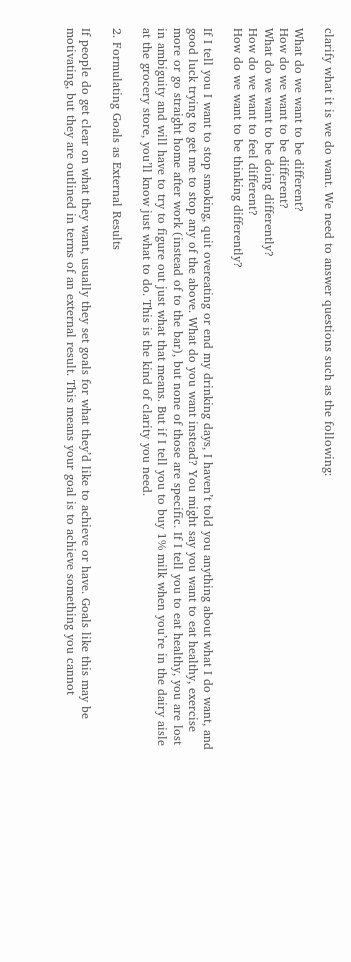clarify what it is we do want. We need to answer questions such as the following:

What do we want to be different?
How do we want to be different?
What do we want to be doing differently?
How do we want to feel different?
How do we want to be thinking differently?

If I tell you I want to stop smoking, quit overeating or end my drinking days, I haven’t told you anything about what I do want, and good luck trying to get me to stop any of the above. What do you want instead? You might say you want to eat healthy, exercise more or go straight home after work (instead of to the bar), but none of those are specific. If I tell you to eat healthy, you are lost in ambiguity and will have to try to figure out just what that means. But if I tell you to buy 1% milk when you’re in the dairy aisle at the grocery store, you’ll know just what to do. This is the kind of clarity you need.

2. Formulating Goals as External Results

If people do get clear on what they want, usually they set goals for what they’d like to achieve or have. Goals like this may be motivating, but they are outlined in terms of an external result. This means your goal is to achieve something you cannot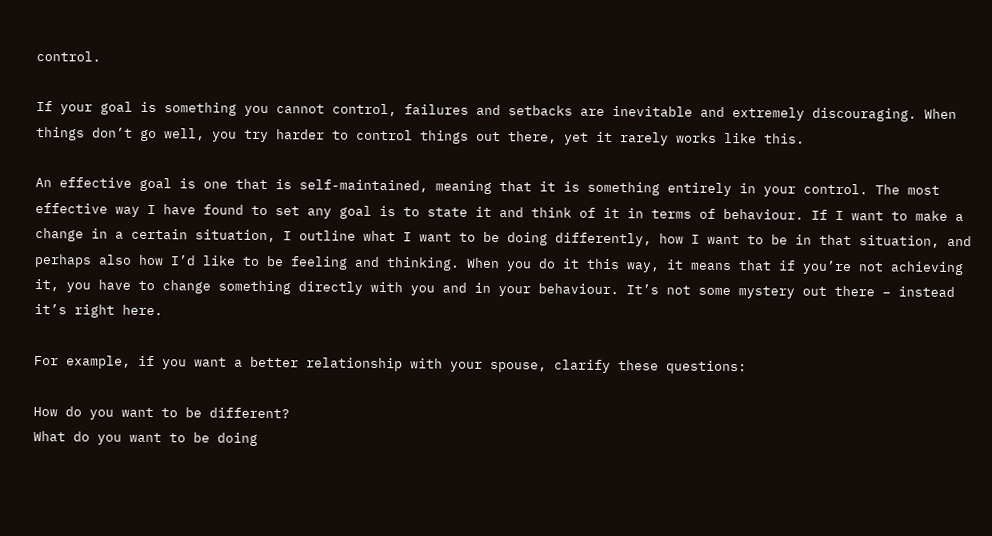control.

If your goal is something you cannot control, failures and setbacks are inevitable and extremely discouraging. When things don’t go well, you try harder to control things out there, yet it rarely works like this.

An effective goal is one that is self-maintained, meaning that it is something entirely in your control. The most effective way I have found to set any goal is to state it and think of it in terms of behaviour. If I want to make a change in a certain situation, I outline what I want to be doing differently, how I want to be in that situation, and perhaps also how I’d like to be feeling and thinking. When you do it this way, it means that if you’re not achieving it, you have to change something directly with you and in your behaviour. It’s not some mystery out there – instead it’s right here.

For example, if you want a better relationship with your spouse, clarify these questions:

How do you want to be different?
What do you want to be doing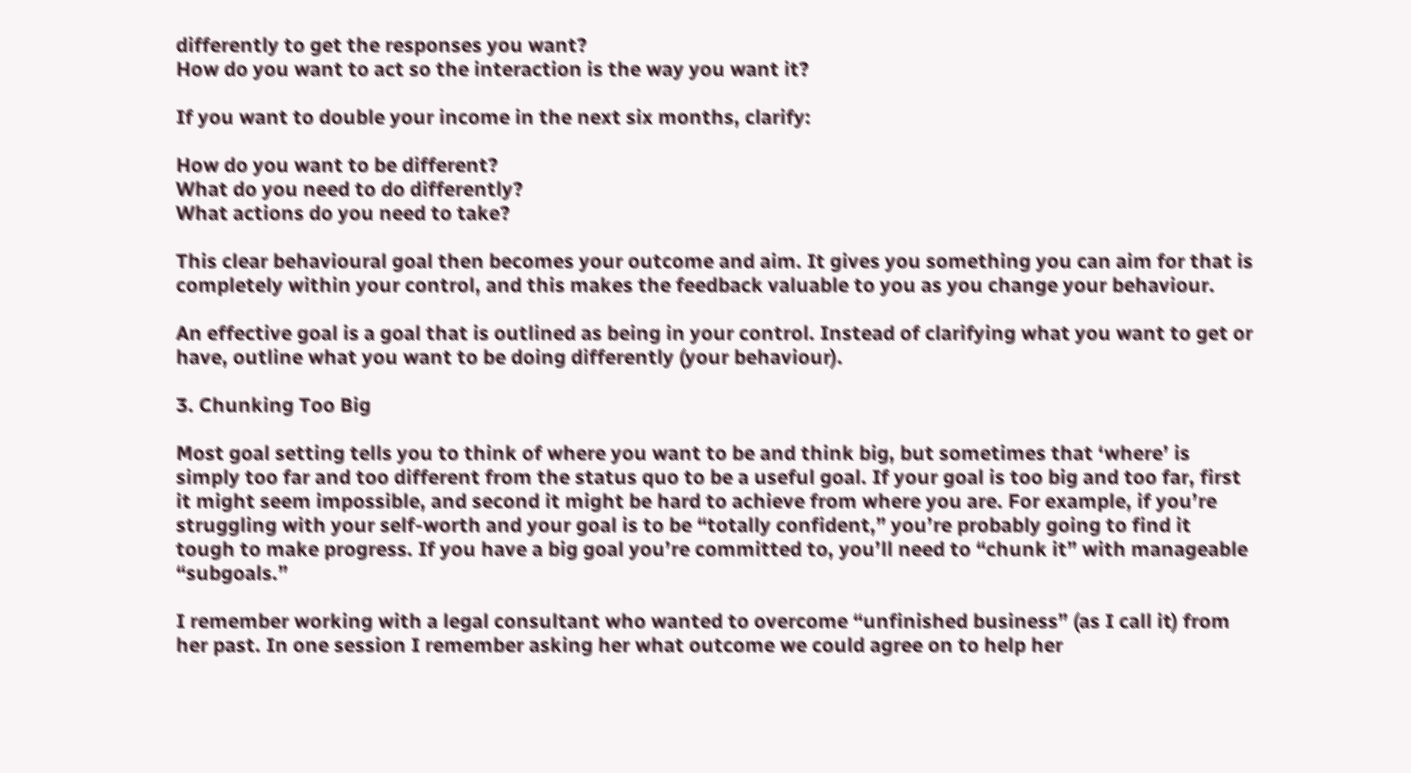differently to get the responses you want?
How do you want to act so the interaction is the way you want it?

If you want to double your income in the next six months, clarify:

How do you want to be different?
What do you need to do differently?
What actions do you need to take?

This clear behavioural goal then becomes your outcome and aim. It gives you something you can aim for that is completely within your control, and this makes the feedback valuable to you as you change your behaviour.

An effective goal is a goal that is outlined as being in your control. Instead of clarifying what you want to get or have, outline what you want to be doing differently (your behaviour).

3. Chunking Too Big

Most goal setting tells you to think of where you want to be and think big, but sometimes that ‘where’ is simply too far and too different from the status quo to be a useful goal. If your goal is too big and too far, first it might seem impossible, and second it might be hard to achieve from where you are. For example, if you’re struggling with your self-worth and your goal is to be “totally confident,” you’re probably going to find it tough to make progress. If you have a big goal you’re committed to, you’ll need to “chunk it” with manageable “subgoals.”

I remember working with a legal consultant who wanted to overcome “unfinished business” (as I call it) from her past. In one session I remember asking her what outcome we could agree on to help her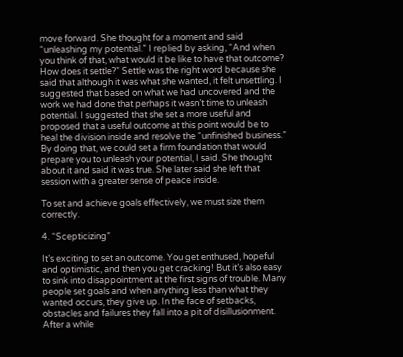move forward. She thought for a moment and said “unleashing my potential.” I replied by asking, “And when you think of that, what would it be like to have that outcome? How does it settle?” Settle was the right word because she said that although it was what she wanted, it felt unsettling. I suggested that based on what we had uncovered and the work we had done that perhaps it wasn’t time to unleash potential. I suggested that she set a more useful and proposed that a useful outcome at this point would be to heal the division inside and resolve the “unfinished business.” By doing that, we could set a firm foundation that would prepare you to unleash your potential, I said. She thought about it and said it was true. She later said she left that session with a greater sense of peace inside.

To set and achieve goals effectively, we must size them correctly.

4. “Scepticizing”

It’s exciting to set an outcome. You get enthused, hopeful and optimistic, and then you get cracking! But it’s also easy to sink into disappointment at the first signs of trouble. Many people set goals and when anything less than what they wanted occurs, they give up. In the face of setbacks, obstacles and failures they fall into a pit of disillusionment. After a while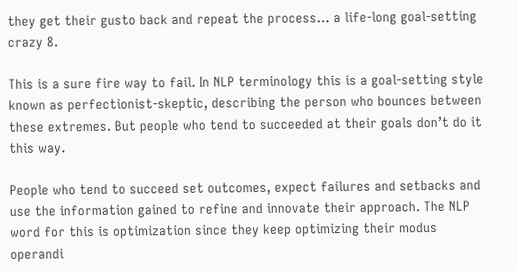they get their gusto back and repeat the process… a life-long goal-setting crazy 8.

This is a sure fire way to fail. In NLP terminology this is a goal-setting style known as perfectionist-skeptic, describing the person who bounces between these extremes. But people who tend to succeeded at their goals don’t do it this way.

People who tend to succeed set outcomes, expect failures and setbacks and use the information gained to refine and innovate their approach. The NLP word for this is optimization since they keep optimizing their modus operandi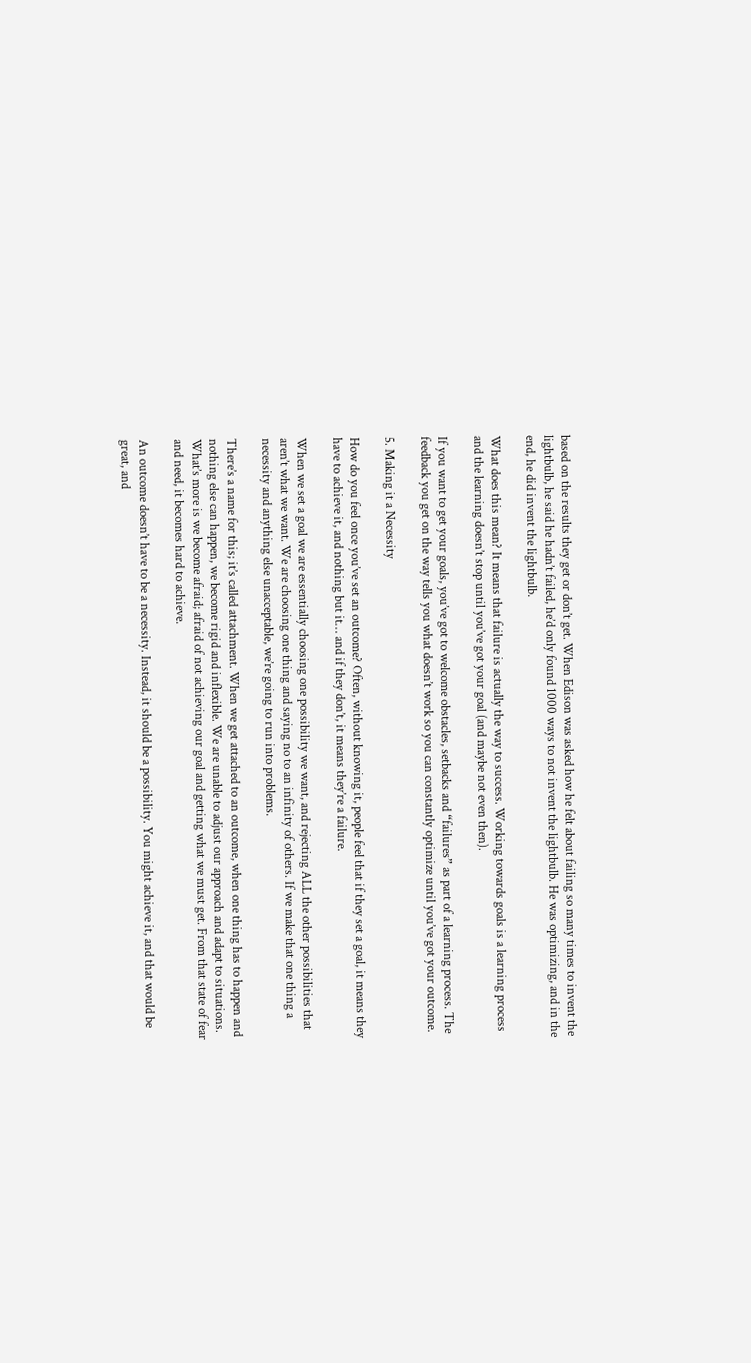based on the results they get or don’t get. When Edison was asked how he felt about failing so many times to invent the lightbulb, he said he hadn’t failed, he’d only found 1000 ways to not invent the lightbulb. He was optimizing, and in the end, he did invent the lightbulb.

What does this mean? It means that failure is actually the way to success. Working towards goals is a learning process and the learning doesn’t stop until you’ve got your goal (and maybe not even then).

If you want to get your goals, you’ve got to welcome obstacles, setbacks and “failures” as part of a learning process. The feedback you get on the way tells you what doesn’t work so you can constantly optimize until you’ve got your outcome.

5. Making it a Necessity

How do you feel once you’ve set an outcome? Often, without knowing it, people feel that if they set a goal, it means they have to achieve it, and nothing but it… and if they don’t, it means they’re a failure.

When we set a goal we are essentially choosing one possibility we want, and rejecting ALL the other possibilities that aren’t what we want. We are choosing one thing and saying no to an infinity of others. If we make that one thing a necessity and anything else unacceptable, we’re going to run into problems.

There’s a name for this; it’s called attachment. When we get attached to an outcome, when one thing has to happen and nothing else can happen, we become rigid and inflexible. We are unable to adjust our approach and adapt to situations. What’s more is we become afraid; afraid of not achieving our goal and getting what we must get. From that state of fear and need, it becomes hard to achieve.

An outcome doesn’t have to be a necessity. Instead, it should be a possibility. You might achieve it, and that would be great, and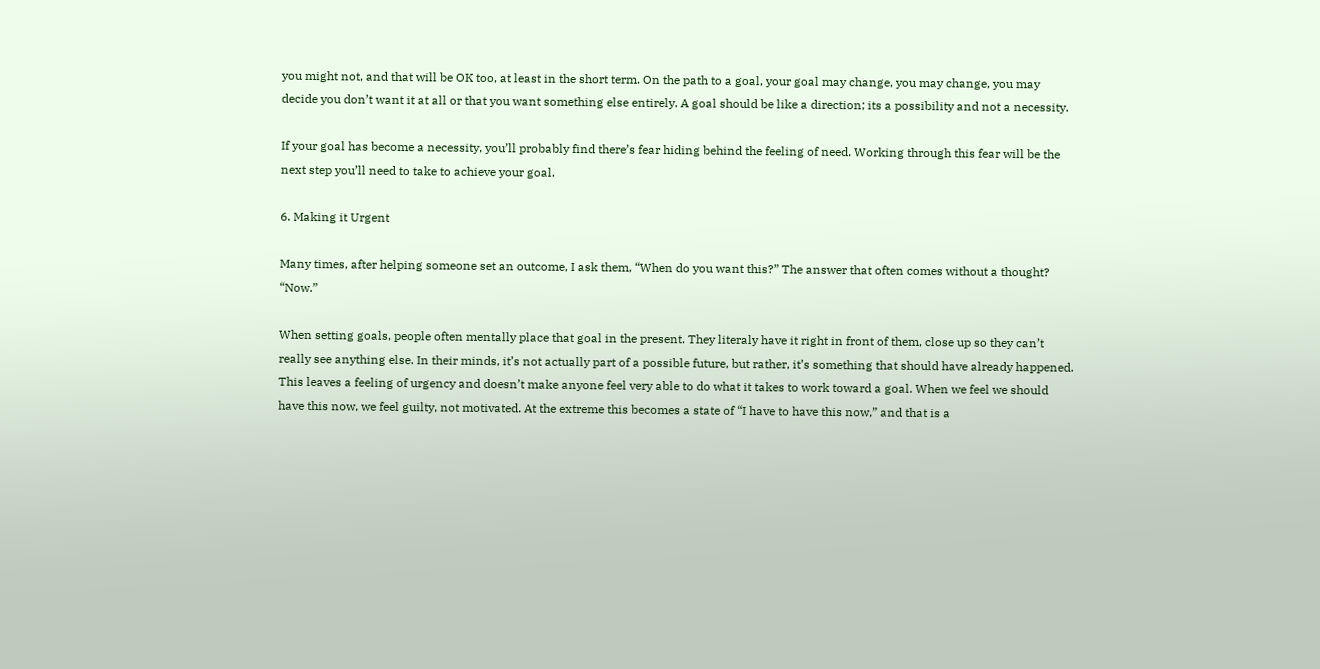you might not, and that will be OK too, at least in the short term. On the path to a goal, your goal may change, you may change, you may decide you don’t want it at all or that you want something else entirely. A goal should be like a direction; its a possibility and not a necessity.

If your goal has become a necessity, you’ll probably find there’s fear hiding behind the feeling of need. Working through this fear will be the next step you’ll need to take to achieve your goal.

6. Making it Urgent

Many times, after helping someone set an outcome, I ask them, “When do you want this?” The answer that often comes without a thought? “Now.”

When setting goals, people often mentally place that goal in the present. They literaly have it right in front of them, close up so they can’t really see anything else. In their minds, it’s not actually part of a possible future, but rather, it’s something that should have already happened. This leaves a feeling of urgency and doesn’t make anyone feel very able to do what it takes to work toward a goal. When we feel we should have this now, we feel guilty, not motivated. At the extreme this becomes a state of “I have to have this now,” and that is a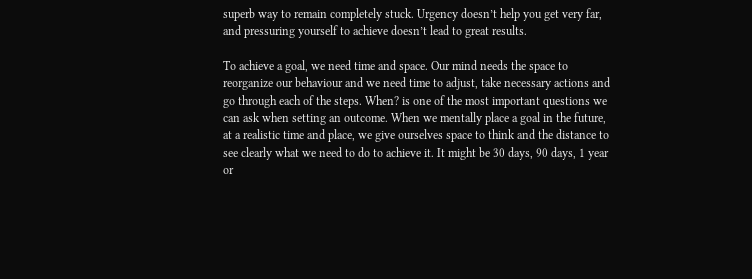superb way to remain completely stuck. Urgency doesn’t help you get very far, and pressuring yourself to achieve doesn’t lead to great results.

To achieve a goal, we need time and space. Our mind needs the space to reorganize our behaviour and we need time to adjust, take necessary actions and go through each of the steps. When? is one of the most important questions we can ask when setting an outcome. When we mentally place a goal in the future, at a realistic time and place, we give ourselves space to think and the distance to see clearly what we need to do to achieve it. It might be 30 days, 90 days, 1 year or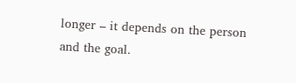longer – it depends on the person and the goal.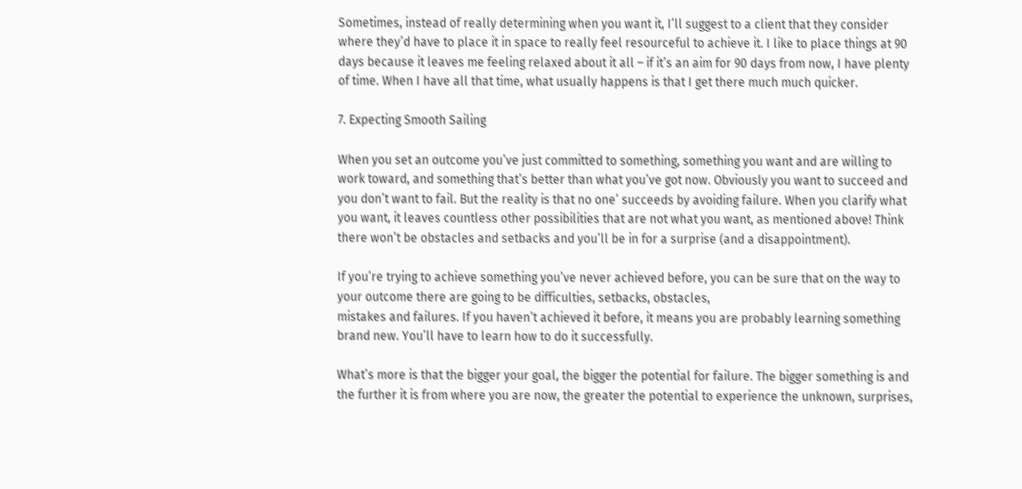Sometimes, instead of really determining when you want it, I’ll suggest to a client that they consider where they’d have to place it in space to really feel resourceful to achieve it. I like to place things at 90 days because it leaves me feeling relaxed about it all – if it’s an aim for 90 days from now, I have plenty of time. When I have all that time, what usually happens is that I get there much much quicker.

7. Expecting Smooth Sailing

When you set an outcome you’ve just committed to something, something you want and are willing to work toward, and something that’s better than what you’ve got now. Obviously you want to succeed and you don’t want to fail. But the reality is that no one’ succeeds by avoiding failure. When you clarify what you want, it leaves countless other possibilities that are not what you want, as mentioned above! Think there won’t be obstacles and setbacks and you’ll be in for a surprise (and a disappointment).

If you’re trying to achieve something you’ve never achieved before, you can be sure that on the way to your outcome there are going to be difficulties, setbacks, obstacles,
mistakes and failures. If you haven’t achieved it before, it means you are probably learning something brand new. You’ll have to learn how to do it successfully.

What’s more is that the bigger your goal, the bigger the potential for failure. The bigger something is and the further it is from where you are now, the greater the potential to experience the unknown, surprises,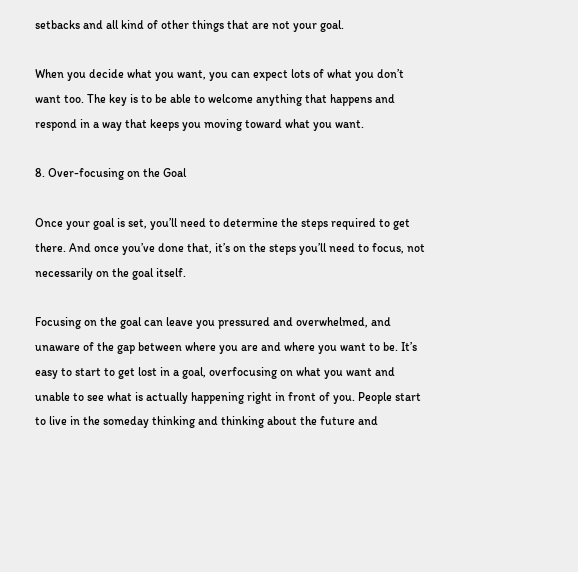setbacks and all kind of other things that are not your goal.

When you decide what you want, you can expect lots of what you don’t want too. The key is to be able to welcome anything that happens and respond in a way that keeps you moving toward what you want.

8. Over-focusing on the Goal

Once your goal is set, you’ll need to determine the steps required to get there. And once you’ve done that, it’s on the steps you’ll need to focus, not necessarily on the goal itself.

Focusing on the goal can leave you pressured and overwhelmed, and unaware of the gap between where you are and where you want to be. It’s easy to start to get lost in a goal, overfocusing on what you want and unable to see what is actually happening right in front of you. People start to live in the someday thinking and thinking about the future and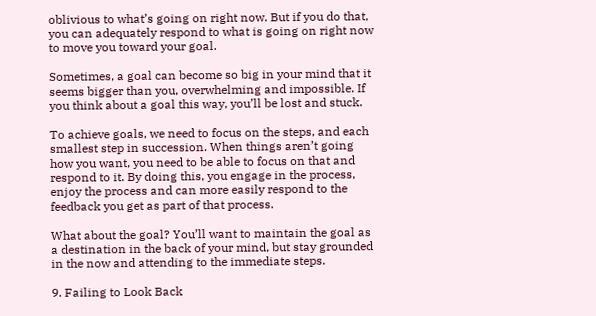oblivious to what’s going on right now. But if you do that, you can adequately respond to what is going on right now to move you toward your goal.

Sometimes, a goal can become so big in your mind that it seems bigger than you, overwhelming and impossible. If you think about a goal this way, you’ll be lost and stuck.

To achieve goals, we need to focus on the steps, and each smallest step in succession. When things aren’t going how you want, you need to be able to focus on that and respond to it. By doing this, you engage in the process, enjoy the process and can more easily respond to the feedback you get as part of that process.

What about the goal? You’ll want to maintain the goal as a destination in the back of your mind, but stay grounded in the now and attending to the immediate steps.

9. Failing to Look Back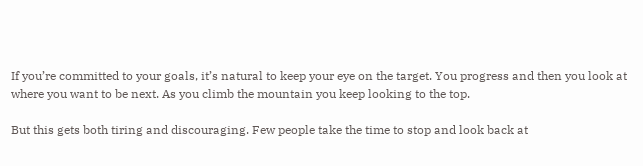If you’re committed to your goals, it’s natural to keep your eye on the target. You progress and then you look at where you want to be next. As you climb the mountain you keep looking to the top.

But this gets both tiring and discouraging. Few people take the time to stop and look back at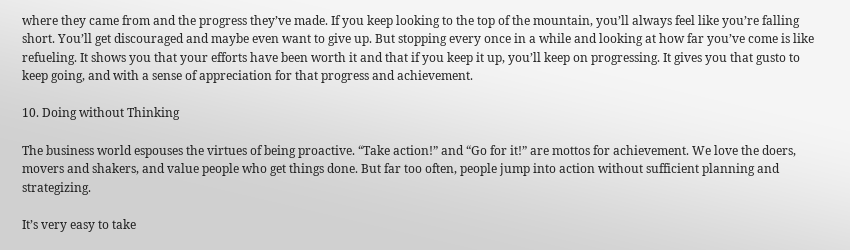where they came from and the progress they’ve made. If you keep looking to the top of the mountain, you’ll always feel like you’re falling short. You’ll get discouraged and maybe even want to give up. But stopping every once in a while and looking at how far you’ve come is like refueling. It shows you that your efforts have been worth it and that if you keep it up, you’ll keep on progressing. It gives you that gusto to keep going, and with a sense of appreciation for that progress and achievement.

10. Doing without Thinking

The business world espouses the virtues of being proactive. “Take action!” and “Go for it!” are mottos for achievement. We love the doers, movers and shakers, and value people who get things done. But far too often, people jump into action without sufficient planning and strategizing.

It’s very easy to take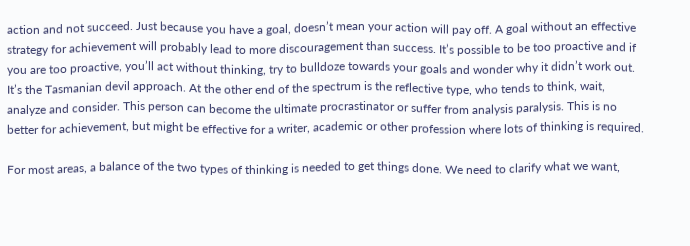action and not succeed. Just because you have a goal, doesn’t mean your action will pay off. A goal without an effective strategy for achievement will probably lead to more discouragement than success. It’s possible to be too proactive and if you are too proactive, you’ll act without thinking, try to bulldoze towards your goals and wonder why it didn’t work out. It’s the Tasmanian devil approach. At the other end of the spectrum is the reflective type, who tends to think, wait, analyze and consider. This person can become the ultimate procrastinator or suffer from analysis paralysis. This is no better for achievement, but might be effective for a writer, academic or other profession where lots of thinking is required.

For most areas, a balance of the two types of thinking is needed to get things done. We need to clarify what we want,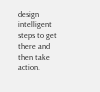design intelligent steps to get there and then take action.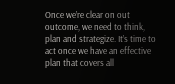Once we’re clear on out outcome, we need to think, plan and strategize. It’s time to act once we have an effective plan that covers all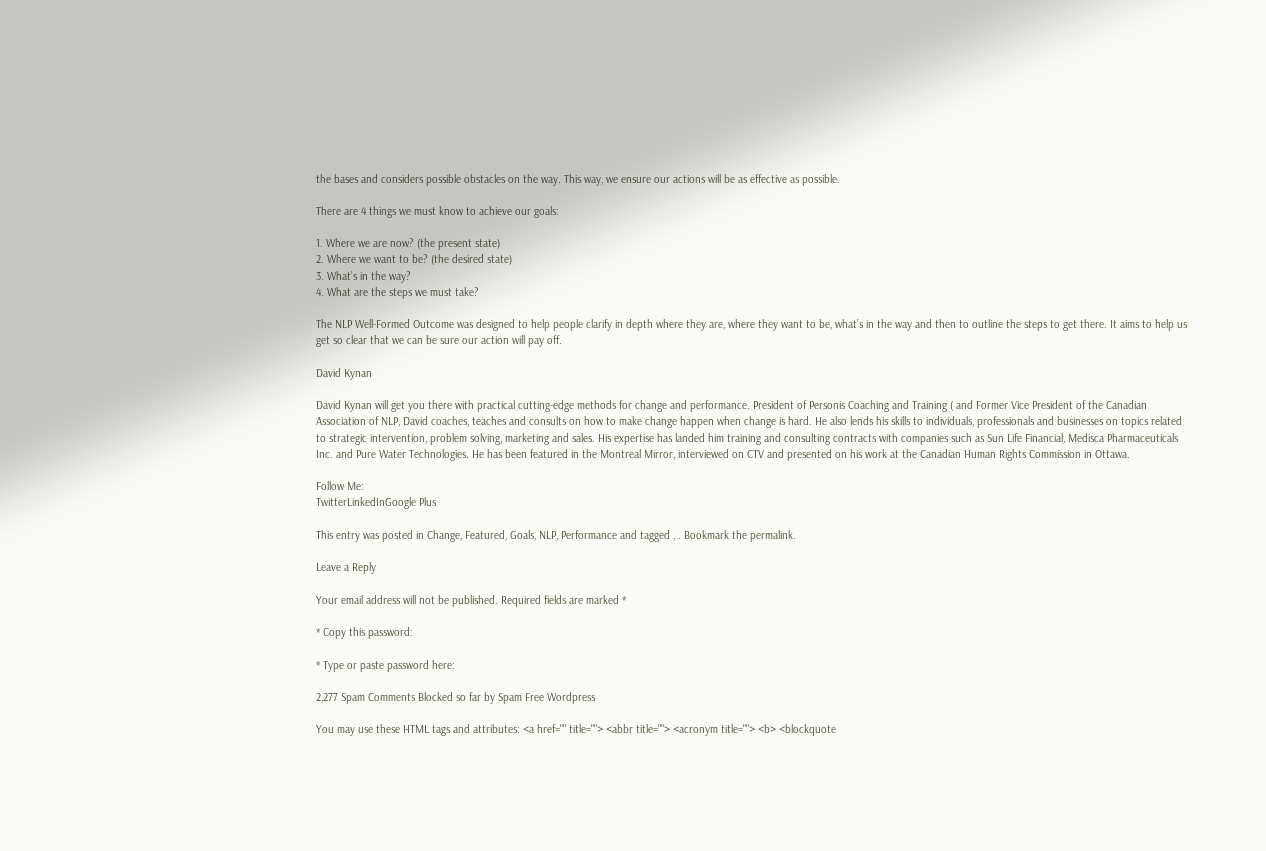the bases and considers possible obstacles on the way. This way, we ensure our actions will be as effective as possible.

There are 4 things we must know to achieve our goals:

1. Where we are now? (the present state)
2. Where we want to be? (the desired state)
3. What’s in the way?
4. What are the steps we must take?

The NLP Well-Formed Outcome was designed to help people clarify in depth where they are, where they want to be, what’s in the way and then to outline the steps to get there. It aims to help us get so clear that we can be sure our action will pay off.

David Kynan

David Kynan will get you there with practical cutting-edge methods for change and performance. President of Personis Coaching and Training ( and Former Vice President of the Canadian Association of NLP, David coaches, teaches and consults on how to make change happen when change is hard. He also lends his skills to individuals, professionals and businesses on topics related to strategic intervention, problem solving, marketing and sales. His expertise has landed him training and consulting contracts with companies such as Sun Life Financial, Medisca Pharmaceuticals Inc. and Pure Water Technologies. He has been featured in the Montreal Mirror, interviewed on CTV and presented on his work at the Canadian Human Rights Commission in Ottawa.

Follow Me:
TwitterLinkedInGoogle Plus

This entry was posted in Change, Featured, Goals, NLP, Performance and tagged , . Bookmark the permalink.

Leave a Reply

Your email address will not be published. Required fields are marked *

* Copy this password:

* Type or paste password here:

2,277 Spam Comments Blocked so far by Spam Free Wordpress

You may use these HTML tags and attributes: <a href="" title=""> <abbr title=""> <acronym title=""> <b> <blockquote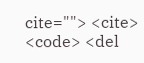cite=""> <cite> <code> <del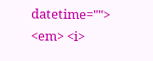datetime=""> <em> <i>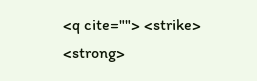<q cite=""> <strike> <strong>